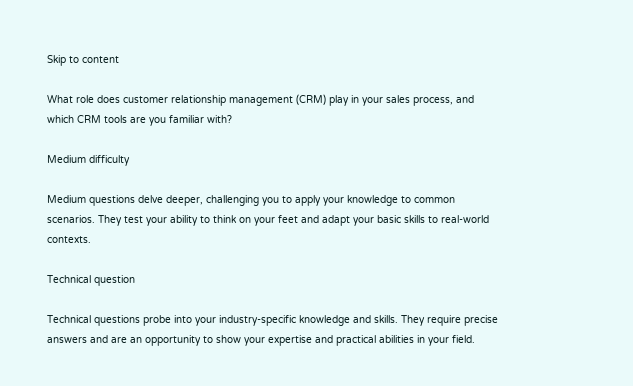Skip to content

What role does customer relationship management (CRM) play in your sales process, and which CRM tools are you familiar with?

Medium difficulty

Medium questions delve deeper, challenging you to apply your knowledge to common scenarios. They test your ability to think on your feet and adapt your basic skills to real-world contexts.

Technical question

Technical questions probe into your industry-specific knowledge and skills. They require precise answers and are an opportunity to show your expertise and practical abilities in your field.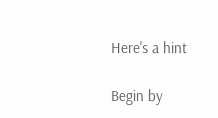Here's a hint

Begin by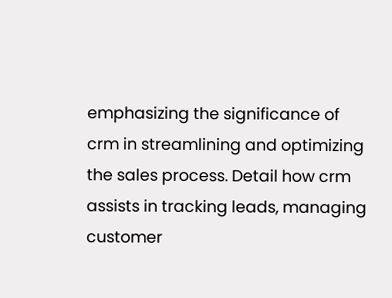emphasizing the significance of crm in streamlining and optimizing the sales process. Detail how crm assists in tracking leads, managing customer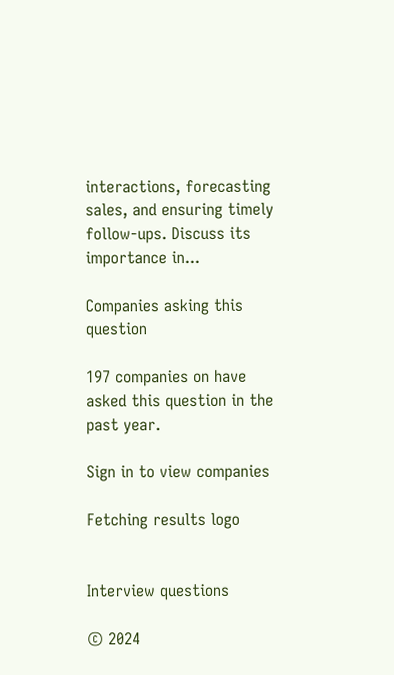interactions, forecasting sales, and ensuring timely follow-ups. Discuss its importance in...

Companies asking this question

197 companies on have asked this question in the past year.

Sign in to view companies

Fetching results logo


Interview questions

© 2024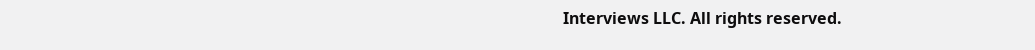Interviews LLC. All rights reserved.